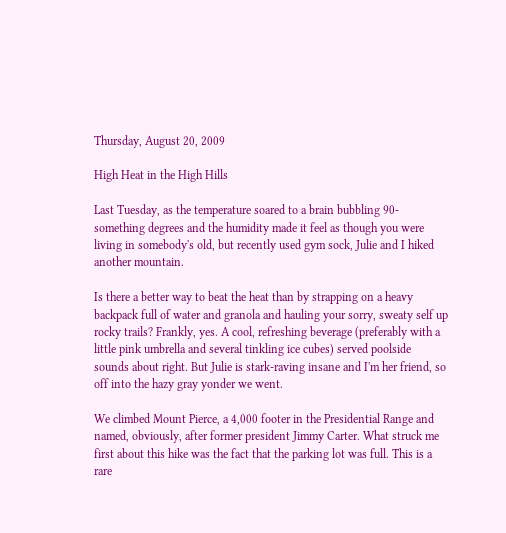Thursday, August 20, 2009

High Heat in the High Hills

Last Tuesday, as the temperature soared to a brain bubbling 90-something degrees and the humidity made it feel as though you were living in somebody's old, but recently used gym sock, Julie and I hiked another mountain.

Is there a better way to beat the heat than by strapping on a heavy backpack full of water and granola and hauling your sorry, sweaty self up rocky trails? Frankly, yes. A cool, refreshing beverage (preferably with a little pink umbrella and several tinkling ice cubes) served poolside sounds about right. But Julie is stark-raving insane and I'm her friend, so off into the hazy gray yonder we went.

We climbed Mount Pierce, a 4,000 footer in the Presidential Range and named, obviously, after former president Jimmy Carter. What struck me first about this hike was the fact that the parking lot was full. This is a rare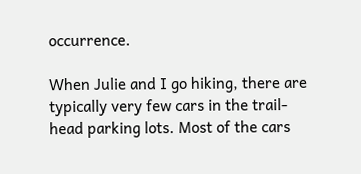occurrence.

When Julie and I go hiking, there are typically very few cars in the trail-head parking lots. Most of the cars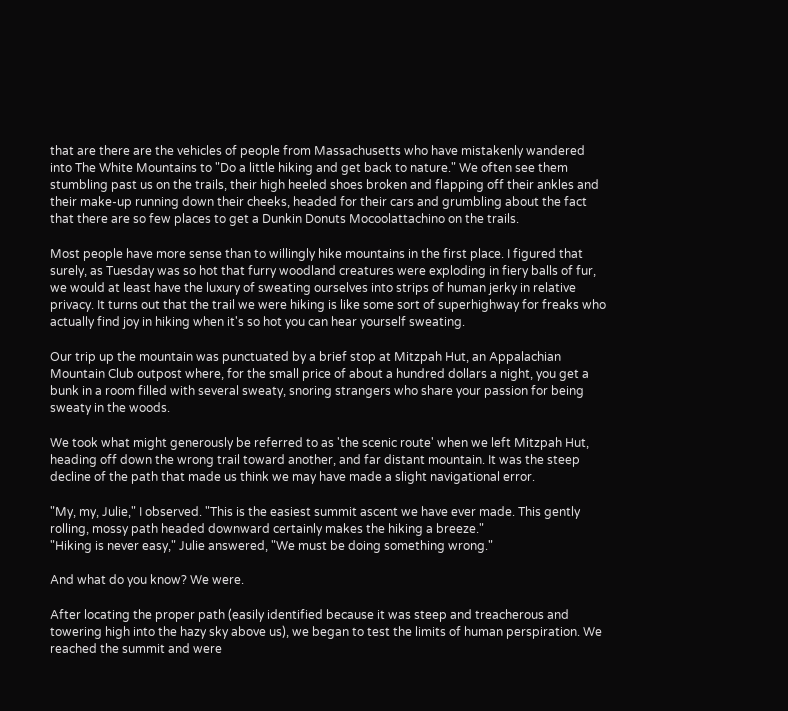that are there are the vehicles of people from Massachusetts who have mistakenly wandered into The White Mountains to "Do a little hiking and get back to nature." We often see them stumbling past us on the trails, their high heeled shoes broken and flapping off their ankles and their make-up running down their cheeks, headed for their cars and grumbling about the fact that there are so few places to get a Dunkin Donuts Mocoolattachino on the trails.

Most people have more sense than to willingly hike mountains in the first place. I figured that surely, as Tuesday was so hot that furry woodland creatures were exploding in fiery balls of fur, we would at least have the luxury of sweating ourselves into strips of human jerky in relative privacy. It turns out that the trail we were hiking is like some sort of superhighway for freaks who actually find joy in hiking when it's so hot you can hear yourself sweating.

Our trip up the mountain was punctuated by a brief stop at Mitzpah Hut, an Appalachian Mountain Club outpost where, for the small price of about a hundred dollars a night, you get a bunk in a room filled with several sweaty, snoring strangers who share your passion for being sweaty in the woods.

We took what might generously be referred to as 'the scenic route' when we left Mitzpah Hut, heading off down the wrong trail toward another, and far distant mountain. It was the steep decline of the path that made us think we may have made a slight navigational error.

"My, my, Julie," I observed. "This is the easiest summit ascent we have ever made. This gently rolling, mossy path headed downward certainly makes the hiking a breeze."
"Hiking is never easy," Julie answered, "We must be doing something wrong."

And what do you know? We were.

After locating the proper path (easily identified because it was steep and treacherous and towering high into the hazy sky above us), we began to test the limits of human perspiration. We reached the summit and were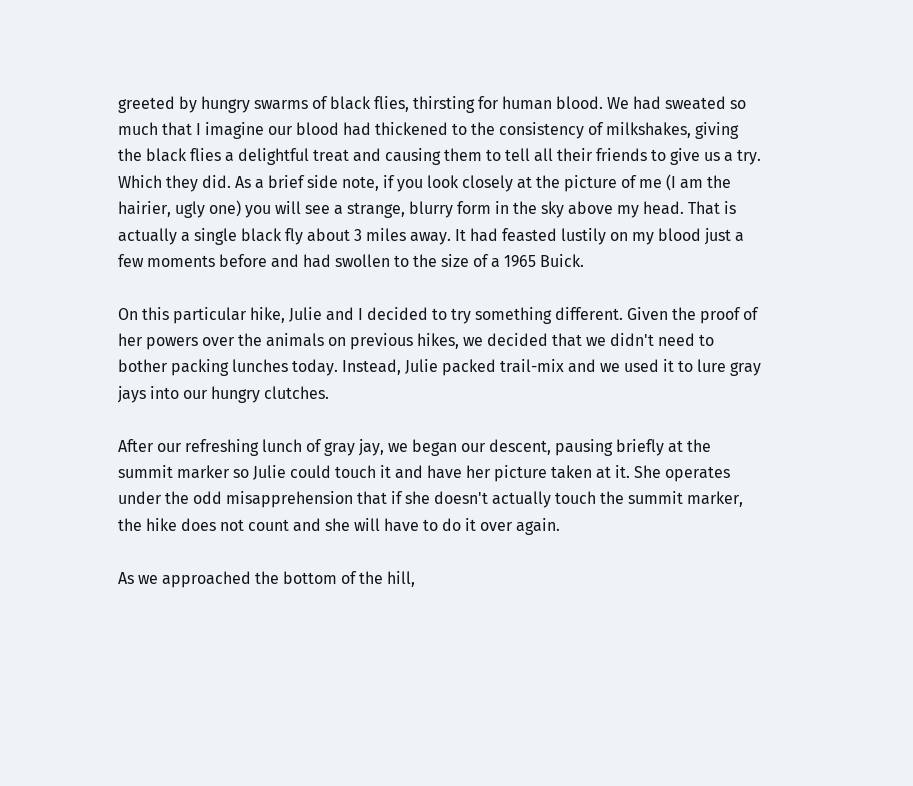greeted by hungry swarms of black flies, thirsting for human blood. We had sweated so much that I imagine our blood had thickened to the consistency of milkshakes, giving the black flies a delightful treat and causing them to tell all their friends to give us a try. Which they did. As a brief side note, if you look closely at the picture of me (I am the hairier, ugly one) you will see a strange, blurry form in the sky above my head. That is actually a single black fly about 3 miles away. It had feasted lustily on my blood just a few moments before and had swollen to the size of a 1965 Buick.

On this particular hike, Julie and I decided to try something different. Given the proof of her powers over the animals on previous hikes, we decided that we didn't need to bother packing lunches today. Instead, Julie packed trail-mix and we used it to lure gray jays into our hungry clutches.

After our refreshing lunch of gray jay, we began our descent, pausing briefly at the summit marker so Julie could touch it and have her picture taken at it. She operates under the odd misapprehension that if she doesn't actually touch the summit marker, the hike does not count and she will have to do it over again.

As we approached the bottom of the hill,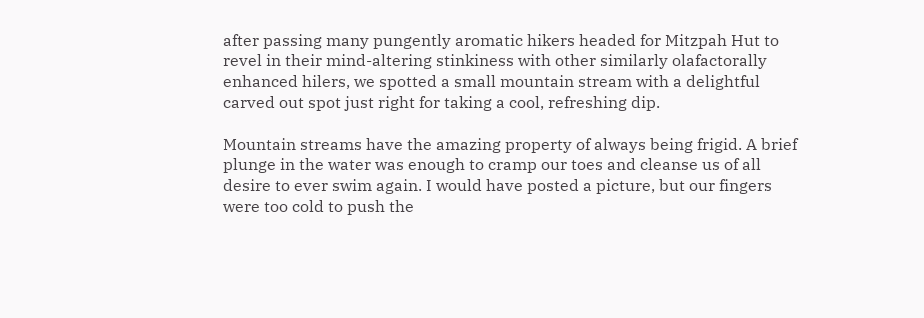after passing many pungently aromatic hikers headed for Mitzpah Hut to revel in their mind-altering stinkiness with other similarly olafactorally enhanced hilers, we spotted a small mountain stream with a delightful carved out spot just right for taking a cool, refreshing dip.

Mountain streams have the amazing property of always being frigid. A brief plunge in the water was enough to cramp our toes and cleanse us of all desire to ever swim again. I would have posted a picture, but our fingers were too cold to push the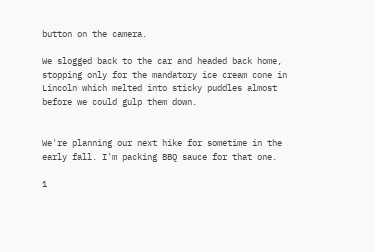button on the camera.

We slogged back to the car and headed back home, stopping only for the mandatory ice cream cone in Lincoln which melted into sticky puddles almost before we could gulp them down.


We're planning our next hike for sometime in the early fall. I'm packing BBQ sauce for that one.

1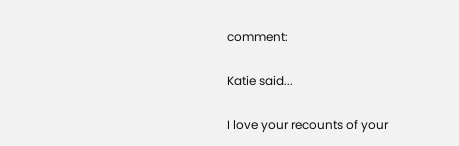comment:

Katie said...

I love your recounts of your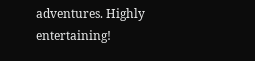adventures. Highly entertaining!